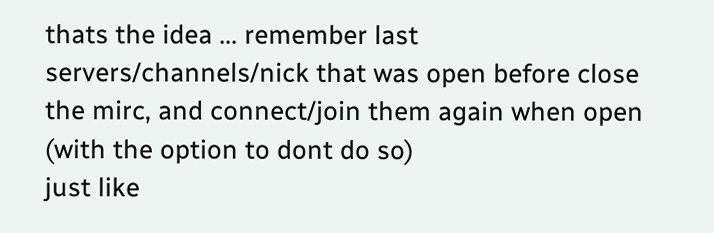thats the idea ... remember last servers/channels/nick that was open before close the mirc, and connect/join them again when open (with the option to dont do so)
just like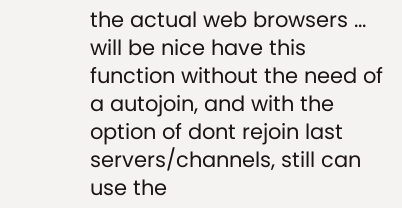the actual web browsers ...
will be nice have this function without the need of a autojoin, and with the option of dont rejoin last servers/channels, still can use the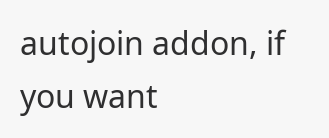autojoin addon, if you want